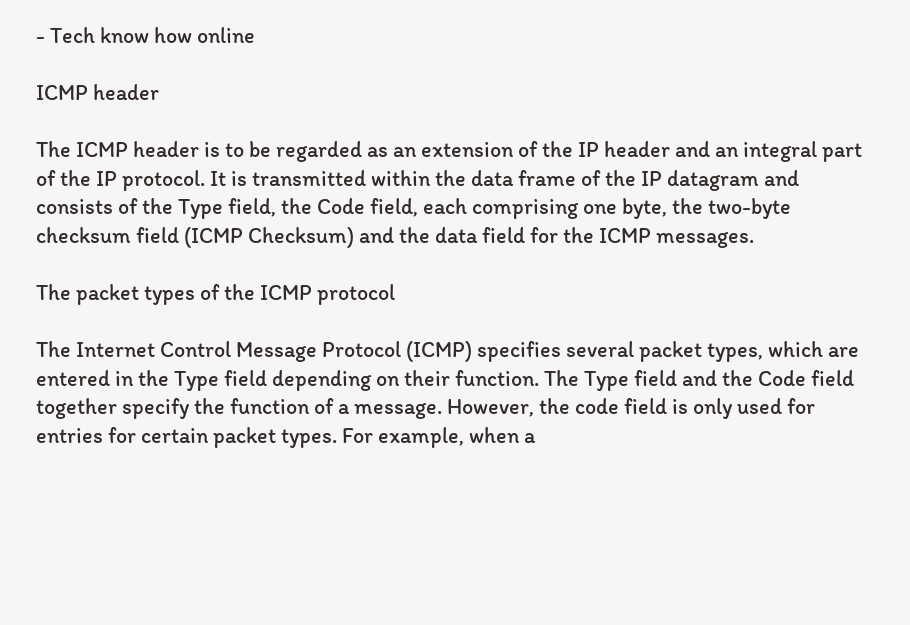- Tech know how online

ICMP header

The ICMP header is to be regarded as an extension of the IP header and an integral part of the IP protocol. It is transmitted within the data frame of the IP datagram and consists of the Type field, the Code field, each comprising one byte, the two-byte checksum field (ICMP Checksum) and the data field for the ICMP messages.

The packet types of the ICMP protocol

The Internet Control Message Protocol (ICMP) specifies several packet types, which are entered in the Type field depending on their function. The Type field and the Code field together specify the function of a message. However, the code field is only used for entries for certain packet types. For example, when a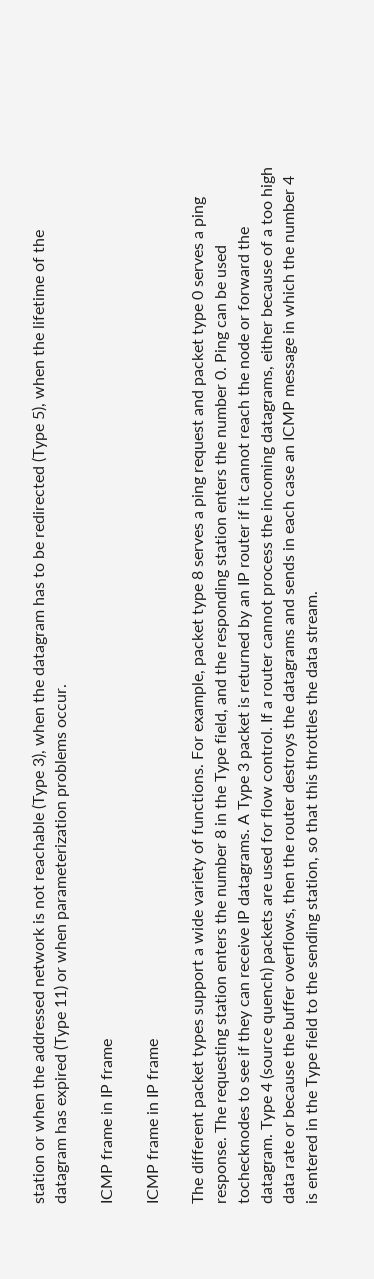station or when the addressed network is not reachable (Type 3), when the datagram has to be redirected (Type 5), when the lifetime of the datagram has expired (Type 11) or when parameterization problems occur.

ICMP frame in IP frame

ICMP frame in IP frame

The different packet types support a wide variety of functions. For example, packet type 8 serves a ping request and packet type 0 serves a ping response. The requesting station enters the number 8 in the Type field, and the responding station enters the number 0. Ping can be used tochecknodes to see if they can receive IP datagrams. A Type 3 packet is returned by an IP router if it cannot reach the node or forward the datagram. Type 4 (source quench) packets are used for flow control. If a router cannot process the incoming datagrams, either because of a too high data rate or because the buffer overflows, then the router destroys the datagrams and sends in each case an ICMP message in which the number 4 is entered in the Type field to the sending station, so that this throttles the data stream.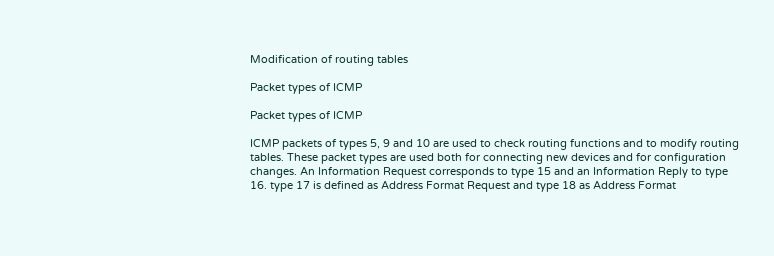Modification of routing tables

Packet types of ICMP

Packet types of ICMP

ICMP packets of types 5, 9 and 10 are used to check routing functions and to modify routing tables. These packet types are used both for connecting new devices and for configuration changes. An Information Request corresponds to type 15 and an Information Reply to type 16. type 17 is defined as Address Format Request and type 18 as Address Format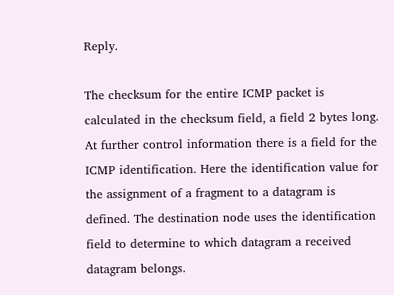Reply.

The checksum for the entire ICMP packet is calculated in the checksum field, a field 2 bytes long. At further control information there is a field for the ICMP identification. Here the identification value for the assignment of a fragment to a datagram is defined. The destination node uses the identification field to determine to which datagram a received datagram belongs.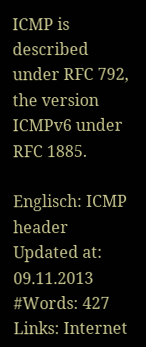ICMP is described under RFC 792, the version ICMPv6 under RFC 1885.

Englisch: ICMP header
Updated at: 09.11.2013
#Words: 427
Links: Internet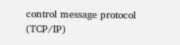control message protocol (TCP/IP)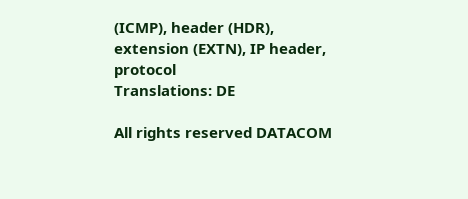(ICMP), header (HDR), extension (EXTN), IP header, protocol
Translations: DE

All rights reserved DATACOM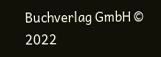Buchverlag GmbH © 2022